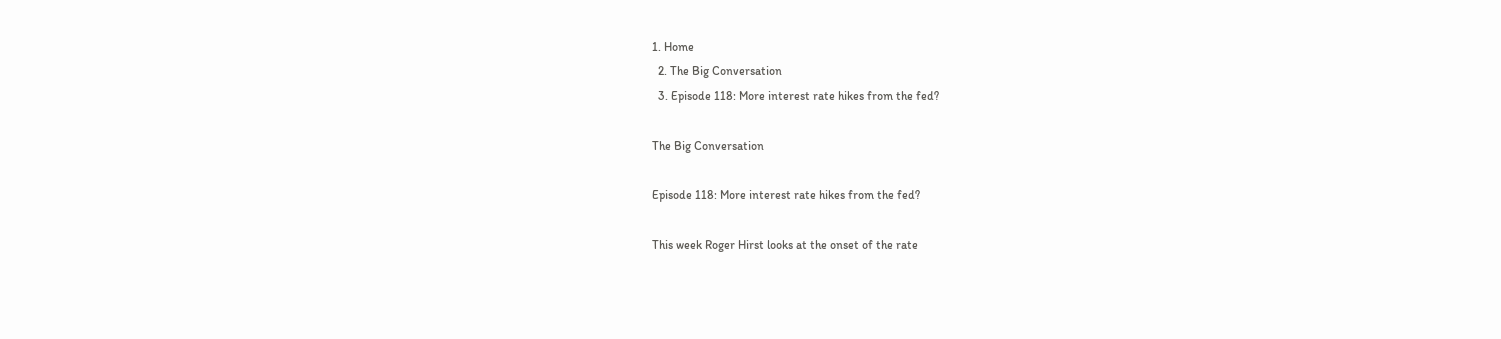1. Home
  2. The Big Conversation
  3. Episode 118: More interest rate hikes from the fed?

The Big Conversation

Episode 118: More interest rate hikes from the fed?

This week Roger Hirst looks at the onset of the rate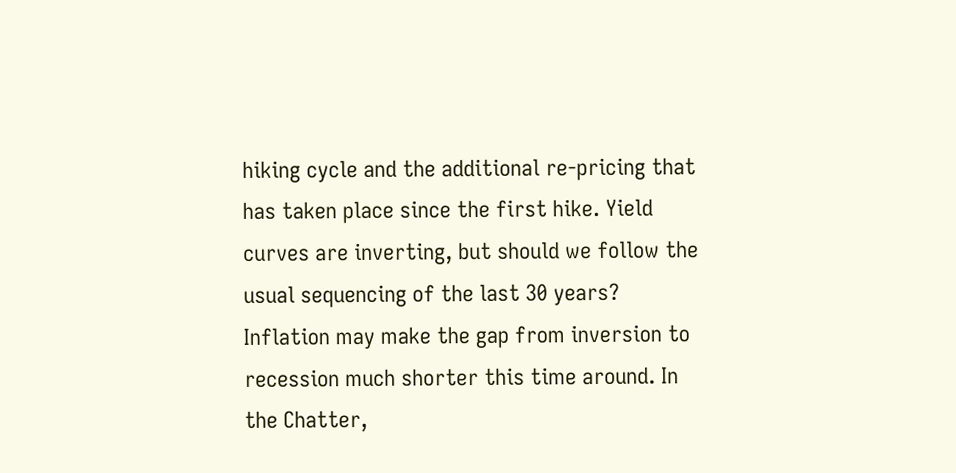hiking cycle and the additional re-pricing that has taken place since the first hike. Yield curves are inverting, but should we follow the usual sequencing of the last 30 years? Inflation may make the gap from inversion to recession much shorter this time around. In the Chatter,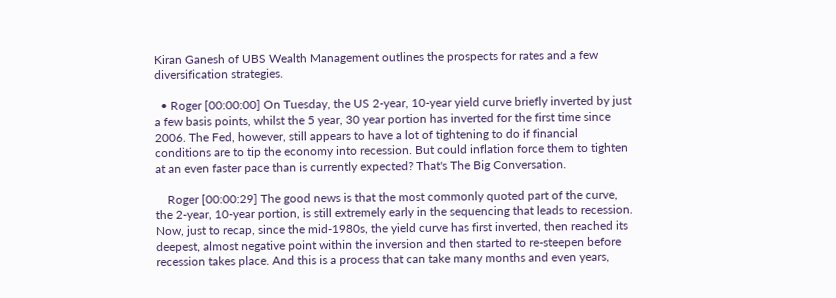Kiran Ganesh of UBS Wealth Management outlines the prospects for rates and a few diversification strategies.

  • Roger [00:00:00] On Tuesday, the US 2-year, 10-year yield curve briefly inverted by just a few basis points, whilst the 5 year, 30 year portion has inverted for the first time since 2006. The Fed, however, still appears to have a lot of tightening to do if financial conditions are to tip the economy into recession. But could inflation force them to tighten at an even faster pace than is currently expected? That's The Big Conversation.

    Roger [00:00:29] The good news is that the most commonly quoted part of the curve, the 2-year, 10-year portion, is still extremely early in the sequencing that leads to recession. Now, just to recap, since the mid-1980s, the yield curve has first inverted, then reached its deepest, almost negative point within the inversion and then started to re-steepen before recession takes place. And this is a process that can take many months and even years,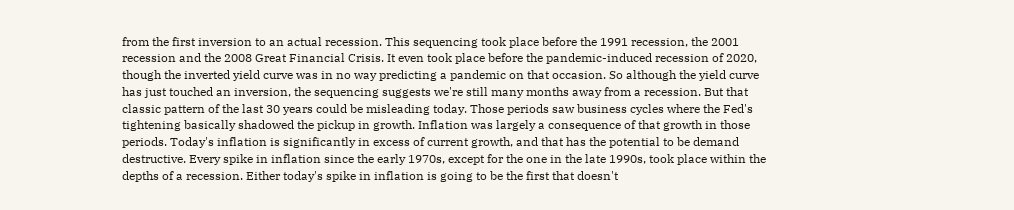from the first inversion to an actual recession. This sequencing took place before the 1991 recession, the 2001 recession and the 2008 Great Financial Crisis. It even took place before the pandemic-induced recession of 2020, though the inverted yield curve was in no way predicting a pandemic on that occasion. So although the yield curve has just touched an inversion, the sequencing suggests we're still many months away from a recession. But that classic pattern of the last 30 years could be misleading today. Those periods saw business cycles where the Fed's tightening basically shadowed the pickup in growth. Inflation was largely a consequence of that growth in those periods. Today's inflation is significantly in excess of current growth, and that has the potential to be demand destructive. Every spike in inflation since the early 1970s, except for the one in the late 1990s, took place within the depths of a recession. Either today's spike in inflation is going to be the first that doesn't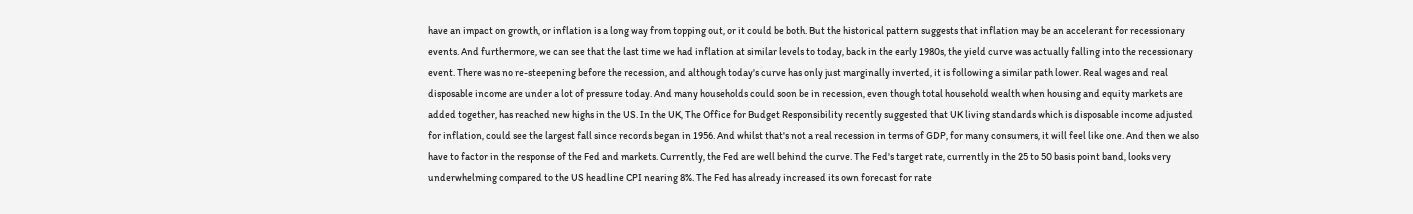have an impact on growth, or inflation is a long way from topping out, or it could be both. But the historical pattern suggests that inflation may be an accelerant for recessionary events. And furthermore, we can see that the last time we had inflation at similar levels to today, back in the early 1980s, the yield curve was actually falling into the recessionary event. There was no re-steepening before the recession, and although today's curve has only just marginally inverted, it is following a similar path lower. Real wages and real disposable income are under a lot of pressure today. And many households could soon be in recession, even though total household wealth when housing and equity markets are added together, has reached new highs in the US. In the UK, The Office for Budget Responsibility recently suggested that UK living standards which is disposable income adjusted for inflation, could see the largest fall since records began in 1956. And whilst that's not a real recession in terms of GDP, for many consumers, it will feel like one. And then we also have to factor in the response of the Fed and markets. Currently, the Fed are well behind the curve. The Fed's target rate, currently in the 25 to 50 basis point band, looks very underwhelming compared to the US headline CPI nearing 8%. The Fed has already increased its own forecast for rate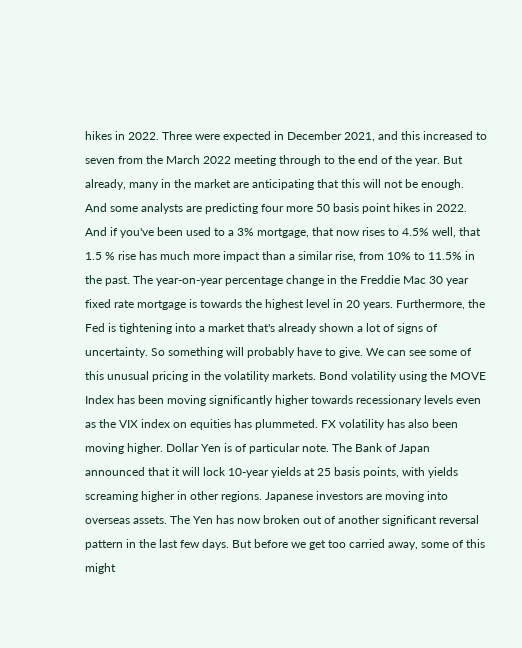hikes in 2022. Three were expected in December 2021, and this increased to seven from the March 2022 meeting through to the end of the year. But already, many in the market are anticipating that this will not be enough. And some analysts are predicting four more 50 basis point hikes in 2022. And if you've been used to a 3% mortgage, that now rises to 4.5% well, that 1.5 % rise has much more impact than a similar rise, from 10% to 11.5% in the past. The year-on-year percentage change in the Freddie Mac 30 year fixed rate mortgage is towards the highest level in 20 years. Furthermore, the Fed is tightening into a market that's already shown a lot of signs of uncertainty. So something will probably have to give. We can see some of this unusual pricing in the volatility markets. Bond volatility using the MOVE Index has been moving significantly higher towards recessionary levels even as the VIX index on equities has plummeted. FX volatility has also been moving higher. Dollar Yen is of particular note. The Bank of Japan announced that it will lock 10-year yields at 25 basis points, with yields screaming higher in other regions. Japanese investors are moving into overseas assets. The Yen has now broken out of another significant reversal pattern in the last few days. But before we get too carried away, some of this might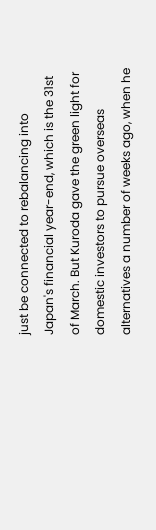just be connected to rebalancing into Japan's financial year-end, which is the 31st of March. But Kuroda gave the green light for domestic investors to pursue overseas alternatives a number of weeks ago, when he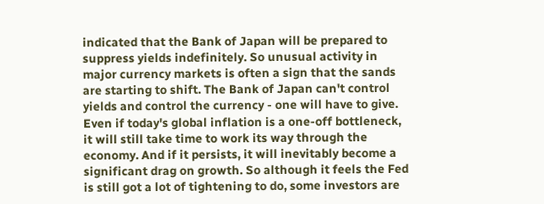indicated that the Bank of Japan will be prepared to suppress yields indefinitely. So unusual activity in major currency markets is often a sign that the sands are starting to shift. The Bank of Japan can't control yields and control the currency - one will have to give. Even if today's global inflation is a one-off bottleneck, it will still take time to work its way through the economy. And if it persists, it will inevitably become a significant drag on growth. So although it feels the Fed is still got a lot of tightening to do, some investors are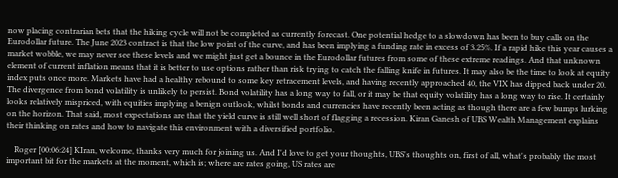now placing contrarian bets that the hiking cycle will not be completed as currently forecast. One potential hedge to a slowdown has been to buy calls on the Eurodollar future. The June 2023 contract is that the low point of the curve, and has been implying a funding rate in excess of 3.25%. If a rapid hike this year causes a market wobble, we may never see these levels and we might just get a bounce in the Eurodollar futures from some of these extreme readings. And that unknown element of current inflation means that it is better to use options rather than risk trying to catch the falling knife in futures. It may also be the time to look at equity index puts once more. Markets have had a healthy rebound to some key retracement levels, and having recently approached 40, the VIX has dipped back under 20. The divergence from bond volatility is unlikely to persist. Bond volatility has a long way to fall, or it may be that equity volatility has a long way to rise. It certainly looks relatively mispriced, with equities implying a benign outlook, whilst bonds and currencies have recently been acting as though there are a few bumps lurking on the horizon. That said, most expectations are that the yield curve is still well short of flagging a recession. Kiran Ganesh of UBS Wealth Management explains their thinking on rates and how to navigate this environment with a diversified portfolio.

    Roger [00:06:24] KIran, welcome, thanks very much for joining us. And I'd love to get your thoughts, UBS's thoughts on, first of all, what's probably the most important bit for the markets at the moment, which is; where are rates going, US rates are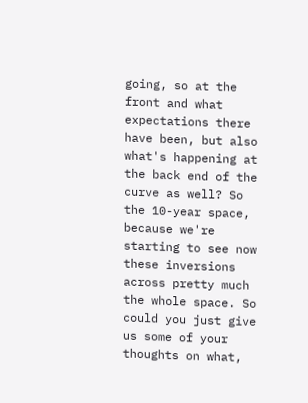going, so at the front and what expectations there have been, but also what's happening at the back end of the curve as well? So the 10-year space, because we're starting to see now these inversions across pretty much the whole space. So could you just give us some of your thoughts on what,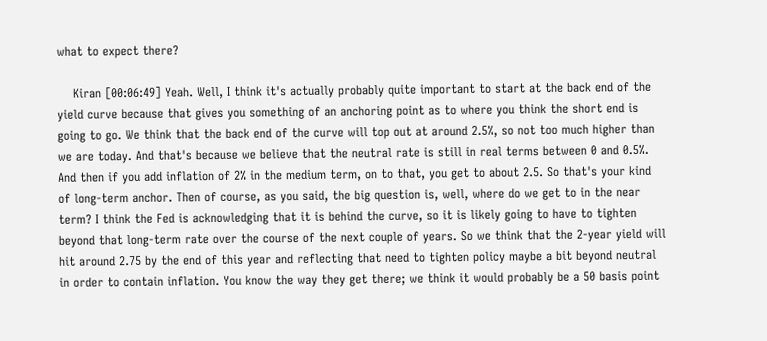what to expect there?

    Kiran [00:06:49] Yeah. Well, I think it's actually probably quite important to start at the back end of the yield curve because that gives you something of an anchoring point as to where you think the short end is going to go. We think that the back end of the curve will top out at around 2.5%, so not too much higher than we are today. And that's because we believe that the neutral rate is still in real terms between 0 and 0.5%.  And then if you add inflation of 2% in the medium term, on to that, you get to about 2.5. So that's your kind of long-term anchor. Then of course, as you said, the big question is, well, where do we get to in the near term? I think the Fed is acknowledging that it is behind the curve, so it is likely going to have to tighten beyond that long-term rate over the course of the next couple of years. So we think that the 2-year yield will hit around 2.75 by the end of this year and reflecting that need to tighten policy maybe a bit beyond neutral in order to contain inflation. You know the way they get there; we think it would probably be a 50 basis point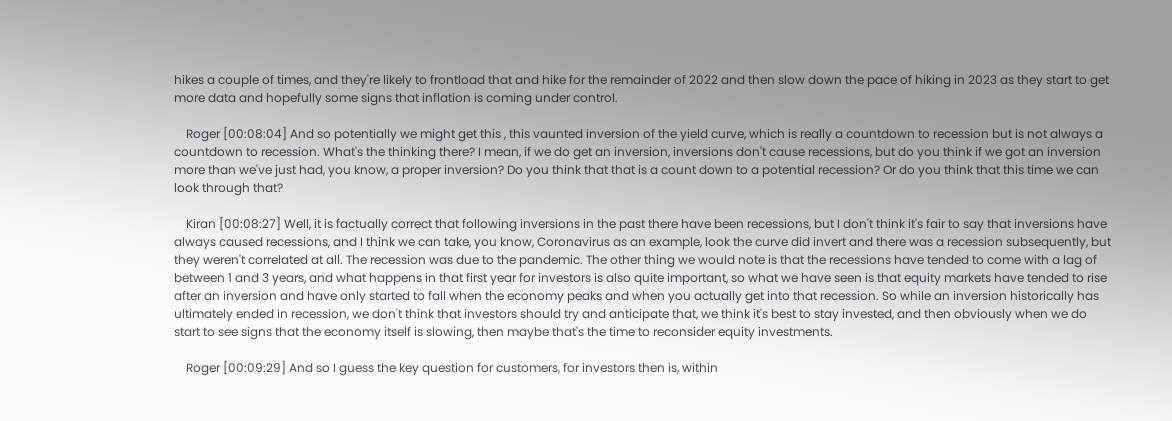hikes a couple of times, and they're likely to frontload that and hike for the remainder of 2022 and then slow down the pace of hiking in 2023 as they start to get more data and hopefully some signs that inflation is coming under control.

    Roger [00:08:04] And so potentially we might get this , this vaunted inversion of the yield curve, which is really a countdown to recession but is not always a countdown to recession. What's the thinking there? I mean, if we do get an inversion, inversions don't cause recessions, but do you think if we got an inversion more than we've just had, you know, a proper inversion? Do you think that that is a count down to a potential recession? Or do you think that this time we can look through that?

    Kiran [00:08:27] Well, it is factually correct that following inversions in the past there have been recessions, but I don't think it's fair to say that inversions have always caused recessions, and I think we can take, you know, Coronavirus as an example, look the curve did invert and there was a recession subsequently, but they weren't correlated at all. The recession was due to the pandemic. The other thing we would note is that the recessions have tended to come with a lag of between 1 and 3 years, and what happens in that first year for investors is also quite important, so what we have seen is that equity markets have tended to rise after an inversion and have only started to fall when the economy peaks and when you actually get into that recession. So while an inversion historically has ultimately ended in recession, we don't think that investors should try and anticipate that, we think it's best to stay invested, and then obviously when we do start to see signs that the economy itself is slowing, then maybe that's the time to reconsider equity investments.

    Roger [00:09:29] And so I guess the key question for customers, for investors then is, within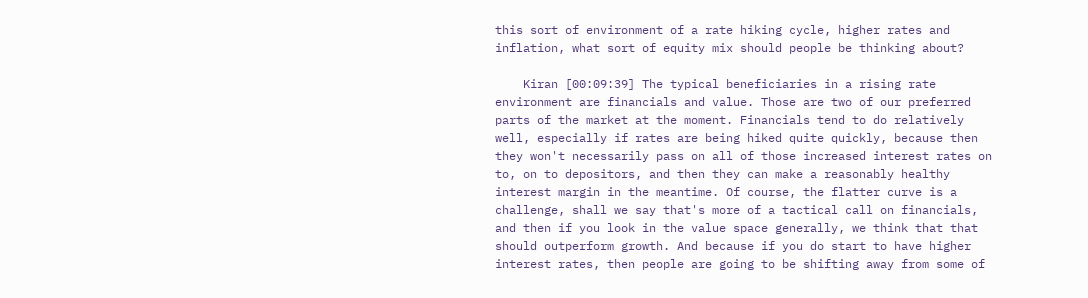this sort of environment of a rate hiking cycle, higher rates and inflation, what sort of equity mix should people be thinking about?

    Kiran [00:09:39] The typical beneficiaries in a rising rate environment are financials and value. Those are two of our preferred parts of the market at the moment. Financials tend to do relatively well, especially if rates are being hiked quite quickly, because then they won't necessarily pass on all of those increased interest rates on to, on to depositors, and then they can make a reasonably healthy interest margin in the meantime. Of course, the flatter curve is a challenge, shall we say that's more of a tactical call on financials, and then if you look in the value space generally, we think that that should outperform growth. And because if you do start to have higher interest rates, then people are going to be shifting away from some of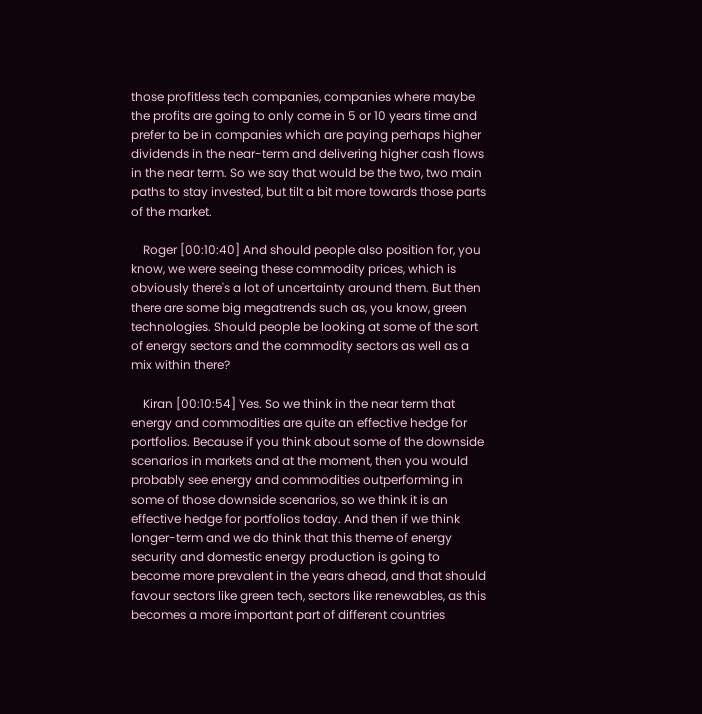those profitless tech companies, companies where maybe the profits are going to only come in 5 or 10 years time and prefer to be in companies which are paying perhaps higher dividends in the near-term and delivering higher cash flows in the near term. So we say that would be the two, two main paths to stay invested, but tilt a bit more towards those parts of the market.

    Roger [00:10:40] And should people also position for, you know, we were seeing these commodity prices, which is obviously there's a lot of uncertainty around them. But then there are some big megatrends such as, you know, green technologies. Should people be looking at some of the sort of energy sectors and the commodity sectors as well as a mix within there?

    Kiran [00:10:54] Yes. So we think in the near term that energy and commodities are quite an effective hedge for portfolios. Because if you think about some of the downside scenarios in markets and at the moment, then you would probably see energy and commodities outperforming in some of those downside scenarios, so we think it is an effective hedge for portfolios today. And then if we think longer-term and we do think that this theme of energy security and domestic energy production is going to become more prevalent in the years ahead, and that should favour sectors like green tech, sectors like renewables, as this becomes a more important part of different countries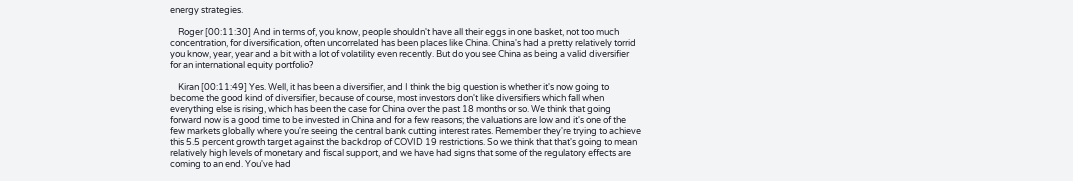energy strategies.

    Roger [00:11:30] And in terms of, you know, people shouldn't have all their eggs in one basket, not too much concentration, for diversification, often uncorrelated has been places like China. China's had a pretty relatively torrid you know, year, year and a bit with a lot of volatility even recently. But do you see China as being a valid diversifier for an international equity portfolio?

    Kiran [00:11:49] Yes. Well, it has been a diversifier, and I think the big question is whether it's now going to become the good kind of diversifier, because of course, most investors don't like diversifiers which fall when everything else is rising, which has been the case for China over the past 18 months or so. We think that going forward now is a good time to be invested in China and for a few reasons; the valuations are low and it's one of the few markets globally where you're seeing the central bank cutting interest rates. Remember they're trying to achieve this 5.5 percent growth target against the backdrop of COVID 19 restrictions. So we think that that's going to mean relatively high levels of monetary and fiscal support, and we have had signs that some of the regulatory effects are coming to an end. You've had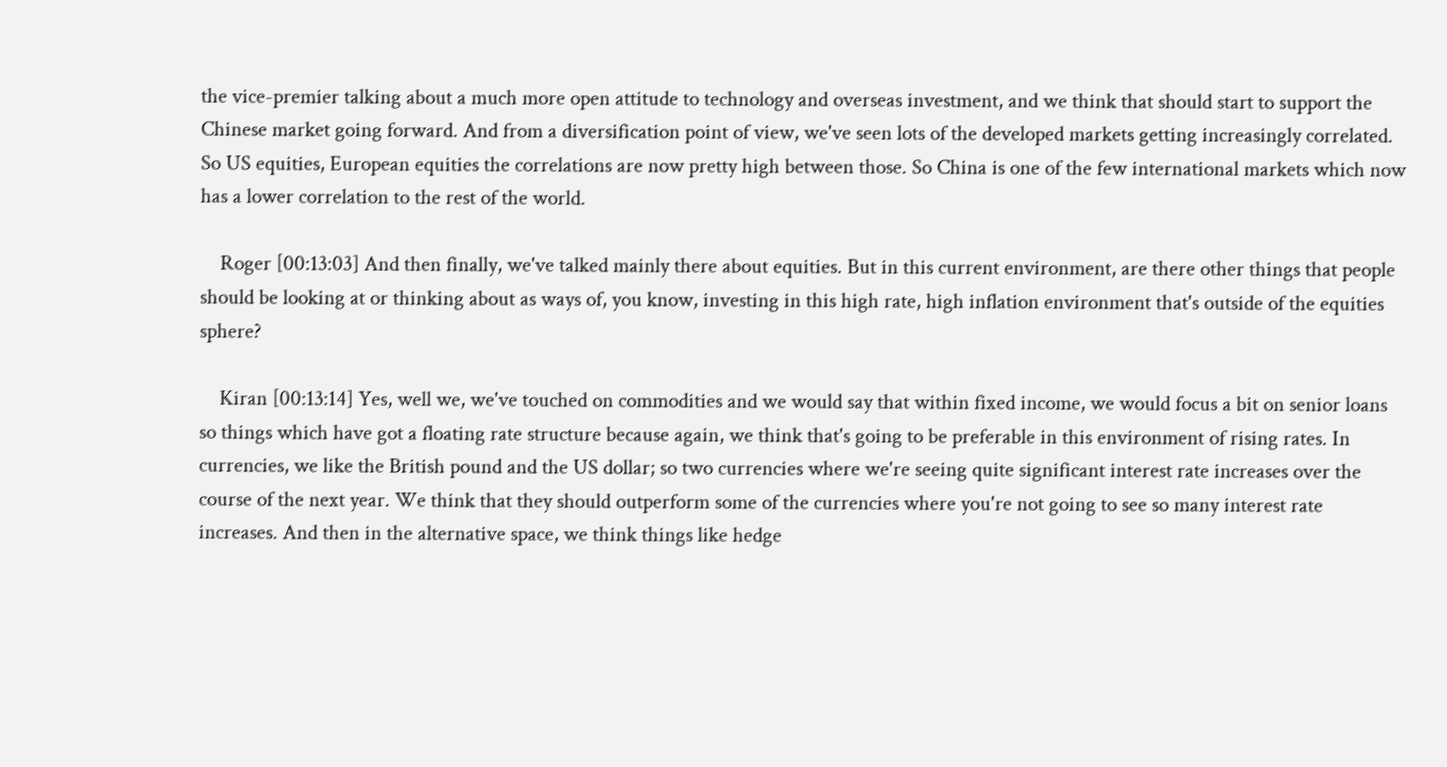the vice-premier talking about a much more open attitude to technology and overseas investment, and we think that should start to support the Chinese market going forward. And from a diversification point of view, we've seen lots of the developed markets getting increasingly correlated. So US equities, European equities the correlations are now pretty high between those. So China is one of the few international markets which now has a lower correlation to the rest of the world.

    Roger [00:13:03] And then finally, we've talked mainly there about equities. But in this current environment, are there other things that people should be looking at or thinking about as ways of, you know, investing in this high rate, high inflation environment that's outside of the equities sphere?

    Kiran [00:13:14] Yes, well we, we've touched on commodities and we would say that within fixed income, we would focus a bit on senior loans so things which have got a floating rate structure because again, we think that's going to be preferable in this environment of rising rates. In currencies, we like the British pound and the US dollar; so two currencies where we're seeing quite significant interest rate increases over the course of the next year. We think that they should outperform some of the currencies where you're not going to see so many interest rate increases. And then in the alternative space, we think things like hedge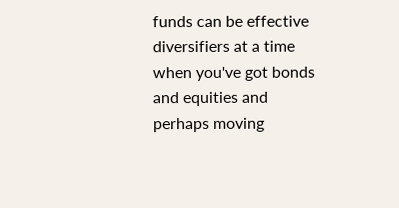funds can be effective diversifiers at a time when you've got bonds and equities and perhaps moving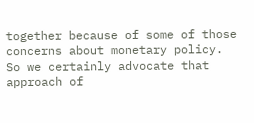together because of some of those concerns about monetary policy. So we certainly advocate that approach of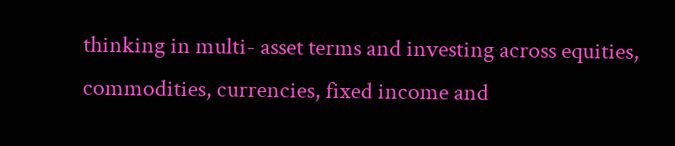thinking in multi- asset terms and investing across equities, commodities, currencies, fixed income and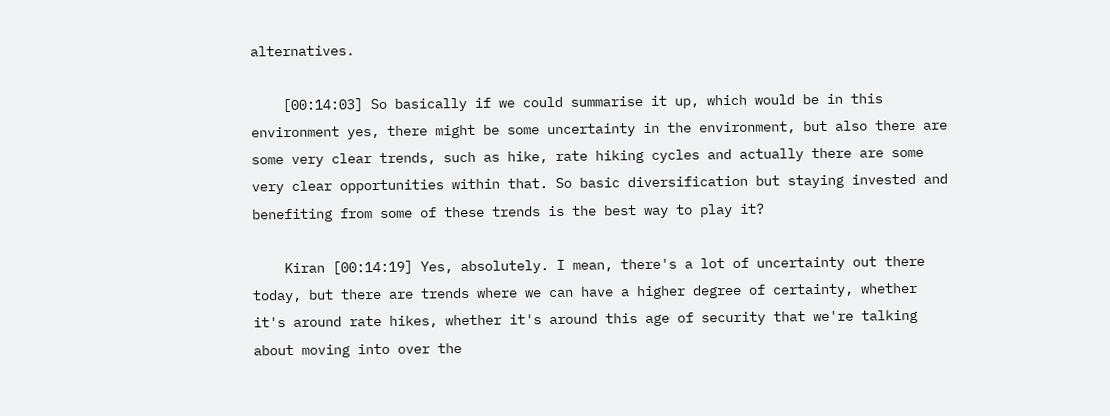alternatives.

    [00:14:03] So basically if we could summarise it up, which would be in this environment yes, there might be some uncertainty in the environment, but also there are some very clear trends, such as hike, rate hiking cycles and actually there are some very clear opportunities within that. So basic diversification but staying invested and benefiting from some of these trends is the best way to play it?

    Kiran [00:14:19] Yes, absolutely. I mean, there's a lot of uncertainty out there today, but there are trends where we can have a higher degree of certainty, whether it's around rate hikes, whether it's around this age of security that we're talking about moving into over the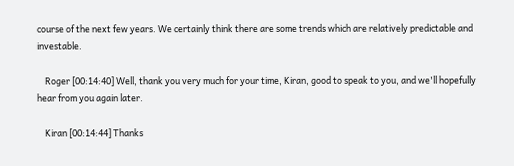course of the next few years. We certainly think there are some trends which are relatively predictable and investable.

    Roger [00:14:40] Well, thank you very much for your time, Kiran, good to speak to you, and we'll hopefully hear from you again later.

    Kiran [00:14:44] Thanks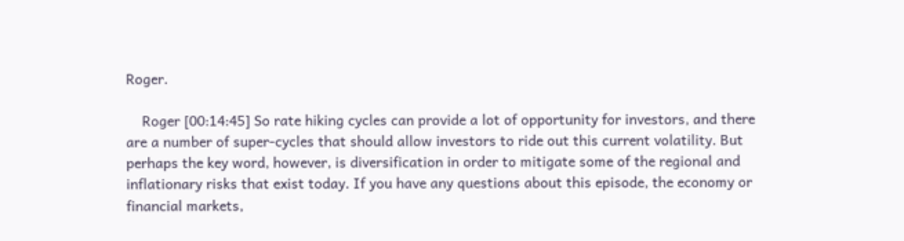Roger.

    Roger [00:14:45] So rate hiking cycles can provide a lot of opportunity for investors, and there are a number of super-cycles that should allow investors to ride out this current volatility. But perhaps the key word, however, is diversification in order to mitigate some of the regional and inflationary risks that exist today. If you have any questions about this episode, the economy or financial markets,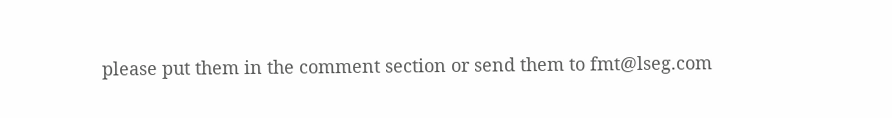please put them in the comment section or send them to fmt@lseg.com